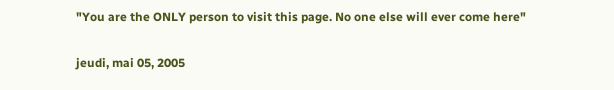"You are the ONLY person to visit this page. No one else will ever come here"

jeudi, mai 05, 2005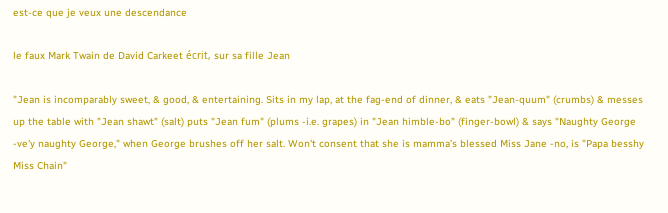est-ce que je veux une descendance

le faux Mark Twain de David Carkeet écrit, sur sa fille Jean

"Jean is incomparably sweet, & good, & entertaining. Sits in my lap, at the fag-end of dinner, & eats "Jean-quum" (crumbs) & messes up the table with "Jean shawt" (salt) puts "Jean fum" (plums -i.e. grapes) in "Jean himble-bo" (finger-bowl) & says "Naughty George -ve'y naughty George," when George brushes off her salt. Won't consent that she is mamma's blessed Miss Jane -no, is "Papa besshy Miss Chain"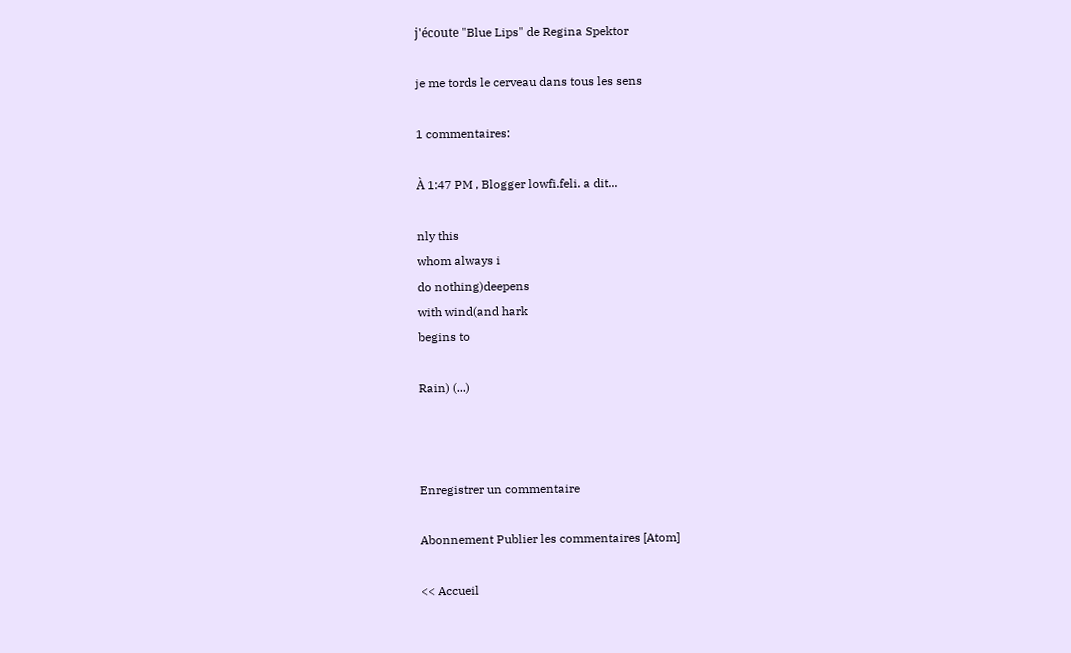j'écoute "Blue Lips" de Regina Spektor

je me tords le cerveau dans tous les sens

1 commentaires:

À 1:47 PM , Blogger lowfi.feli. a dit...

nly this
whom always i
do nothing)deepens
with wind(and hark
begins to

Rain) (...)



Enregistrer un commentaire

Abonnement Publier les commentaires [Atom]

<< Accueil